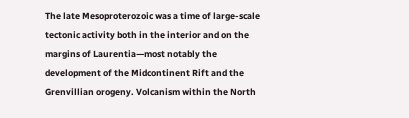The late Mesoproterozoic was a time of large-scale tectonic activity both in the interior and on the margins of Laurentia—most notably the development of the Midcontinent Rift and the Grenvillian orogeny. Volcanism within the North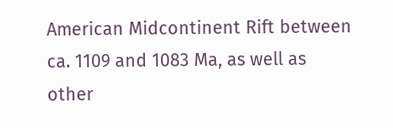American Midcontinent Rift between ca. 1109 and 1083 Ma, as well as other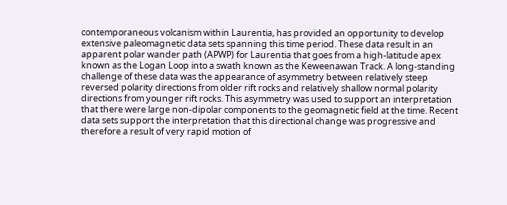contemporaneous volcanism within Laurentia, has provided an opportunity to develop extensive paleomagnetic data sets spanning this time period. These data result in an apparent polar wander path (APWP) for Laurentia that goes from a high-latitude apex known as the Logan Loop into a swath known as the Keweenawan Track. A long-standing challenge of these data was the appearance of asymmetry between relatively steep reversed polarity directions from older rift rocks and relatively shallow normal polarity directions from younger rift rocks. This asymmetry was used to support an interpretation that there were large non-dipolar components to the geomagnetic field at the time. Recent data sets support the interpretation that this directional change was progressive and therefore a result of very rapid motion of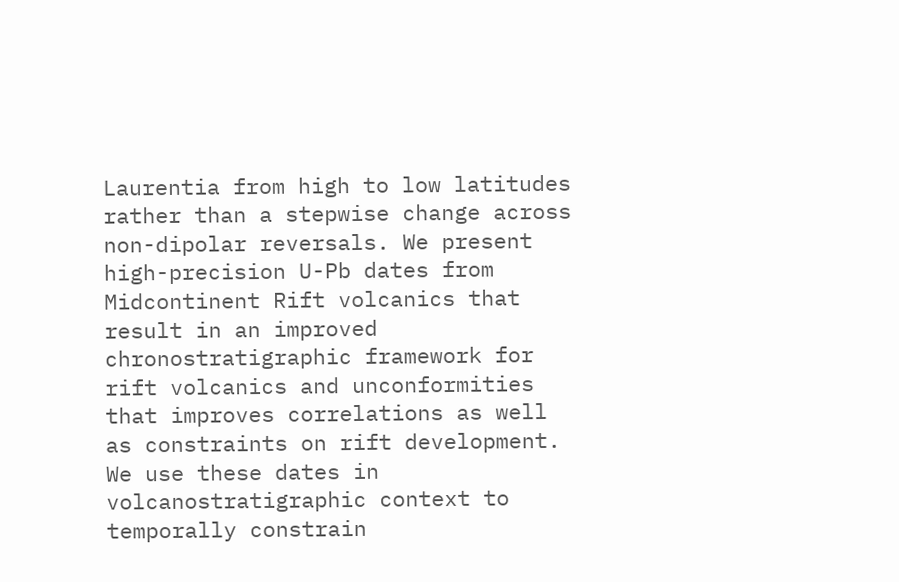Laurentia from high to low latitudes rather than a stepwise change across non-dipolar reversals. We present high-precision U-Pb dates from Midcontinent Rift volcanics that result in an improved chronostratigraphic framework for rift volcanics and unconformities that improves correlations as well as constraints on rift development. We use these dates in volcanostratigraphic context to temporally constrain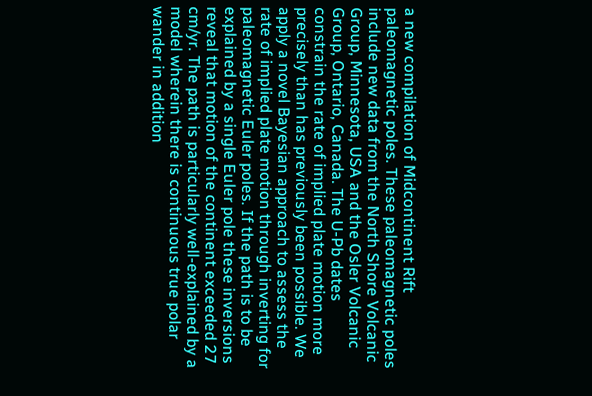a new compilation of Midcontinent Rift paleomagnetic poles. These paleomagnetic poles include new data from the North Shore Volcanic Group, Minnesota, USA and the Osler Volcanic Group, Ontario, Canada. The U-Pb dates constrain the rate of implied plate motion more precisely than has previously been possible. We apply a novel Bayesian approach to assess the rate of implied plate motion through inverting for paleomagnetic Euler poles. If the path is to be explained by a single Euler pole these inversions reveal that motion of the continent exceeded 27 cm/yr. The path is particularly well-explained by a model wherein there is continuous true polar wander in addition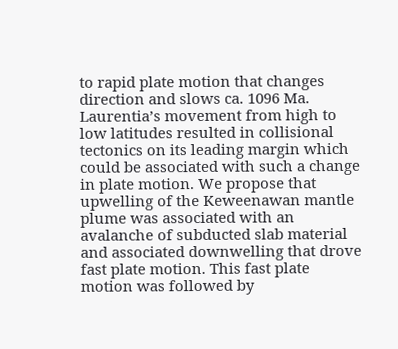to rapid plate motion that changes direction and slows ca. 1096 Ma. Laurentia’s movement from high to low latitudes resulted in collisional tectonics on its leading margin which could be associated with such a change in plate motion. We propose that upwelling of the Keweenawan mantle plume was associated with an avalanche of subducted slab material and associated downwelling that drove fast plate motion. This fast plate motion was followed by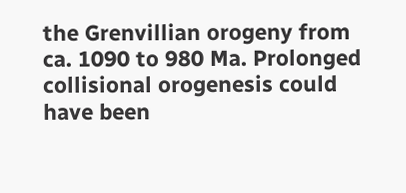the Grenvillian orogeny from ca. 1090 to 980 Ma. Prolonged collisional orogenesis could have been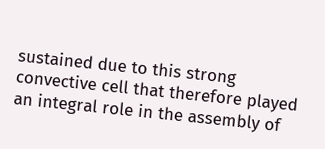sustained due to this strong convective cell that therefore played an integral role in the assembly of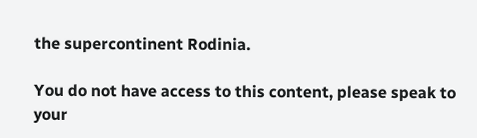the supercontinent Rodinia.

You do not have access to this content, please speak to your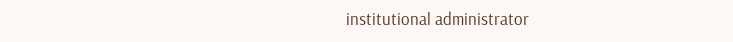institutional administrator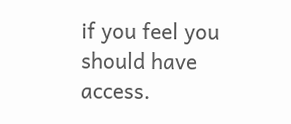if you feel you should have access.